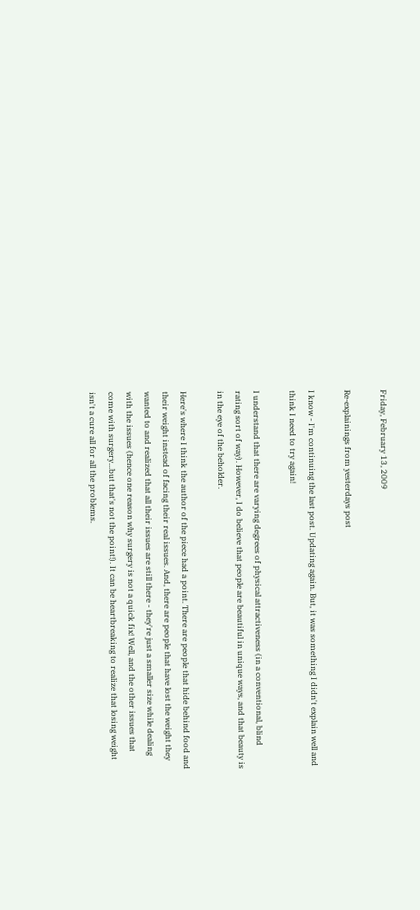Friday, February 13, 2009

Re-explainings from yesterdays post

I know - I'm continuing the last post. Updating again. But, it was something I didn't explain well and think I need to try again!

I understand that there are varying degrees of physical attractiveness (in a conventional, blind rating sort of way). However, I do believe that people are beautiful in unique ways, and that beauty is in the eye of the beholder.

Here's where I think the author of the piece had a point. There are people that hide behind food and their weight instead of facing their real issues. And, there are people that have lost the weight they wanted to and realized that all their issues are still there - they're just a smaller size while dealing with the issues (hence one reason why surgery is not a quick fix! Well, and the other issues that come with surgery...but that's not the point!). It can be heartbreaking to realize that losing weight isn't a cure all for all the problems.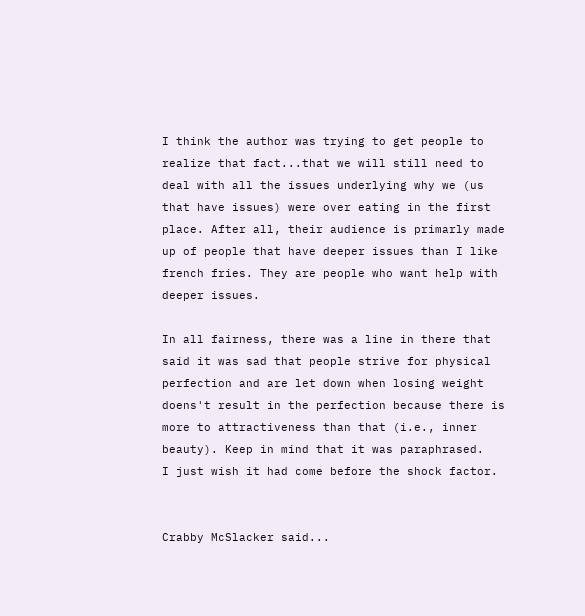I think the author was trying to get people to realize that fact...that we will still need to deal with all the issues underlying why we (us that have issues) were over eating in the first place. After all, their audience is primarly made up of people that have deeper issues than I like french fries. They are people who want help with deeper issues.

In all fairness, there was a line in there that said it was sad that people strive for physical perfection and are let down when losing weight doens't result in the perfection because there is more to attractiveness than that (i.e., inner beauty). Keep in mind that it was paraphrased.
I just wish it had come before the shock factor.


Crabby McSlacker said...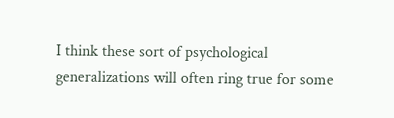I think these sort of psychological generalizations will often ring true for some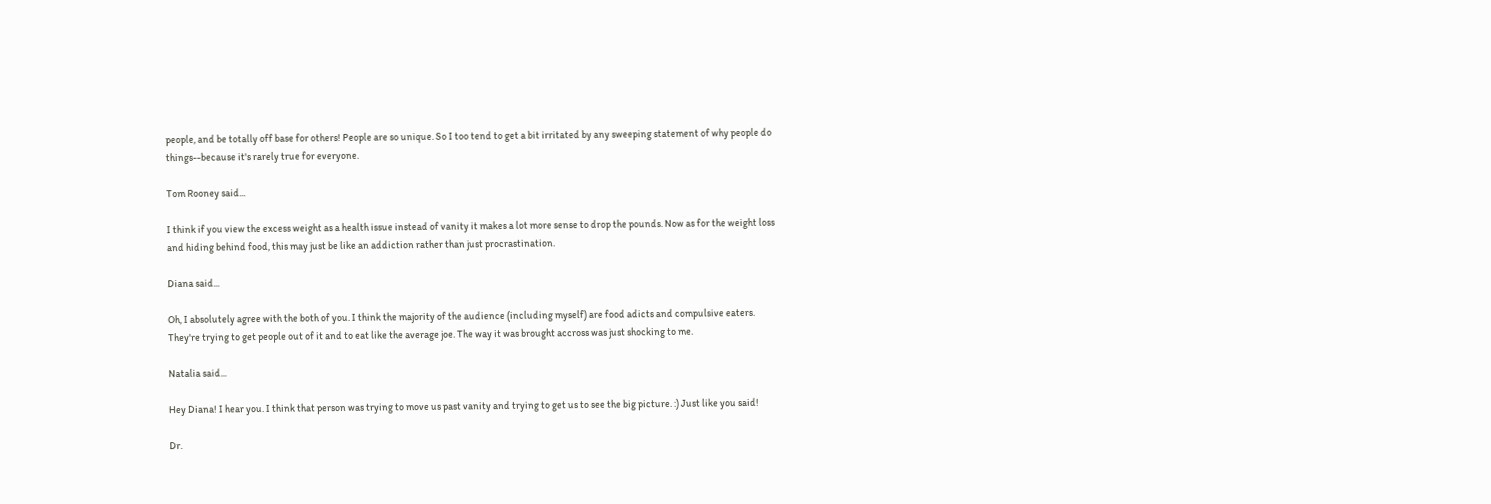people, and be totally off base for others! People are so unique. So I too tend to get a bit irritated by any sweeping statement of why people do things--because it's rarely true for everyone.

Tom Rooney said...

I think if you view the excess weight as a health issue instead of vanity it makes a lot more sense to drop the pounds. Now as for the weight loss and hiding behind food, this may just be like an addiction rather than just procrastination.

Diana said...

Oh, I absolutely agree with the both of you. I think the majority of the audience (including myself) are food adicts and compulsive eaters. They're trying to get people out of it and to eat like the average joe. The way it was brought accross was just shocking to me.

Natalia said...

Hey Diana! I hear you. I think that person was trying to move us past vanity and trying to get us to see the big picture. :) Just like you said!

Dr.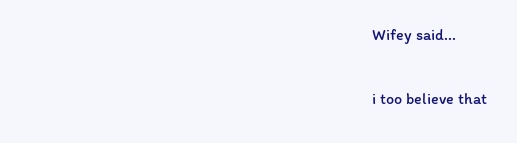Wifey said...

i too believe that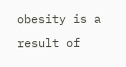obesity is a result of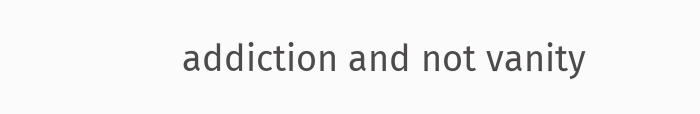addiction and not vanity